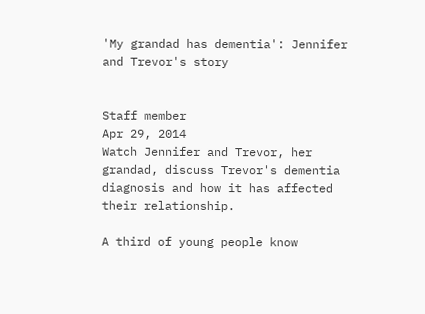'My grandad has dementia': Jennifer and Trevor's story


Staff member
Apr 29, 2014
Watch Jennifer and Trevor, her grandad, discuss Trevor's dementia diagnosis and how it has affected their relationship.

A third of young people know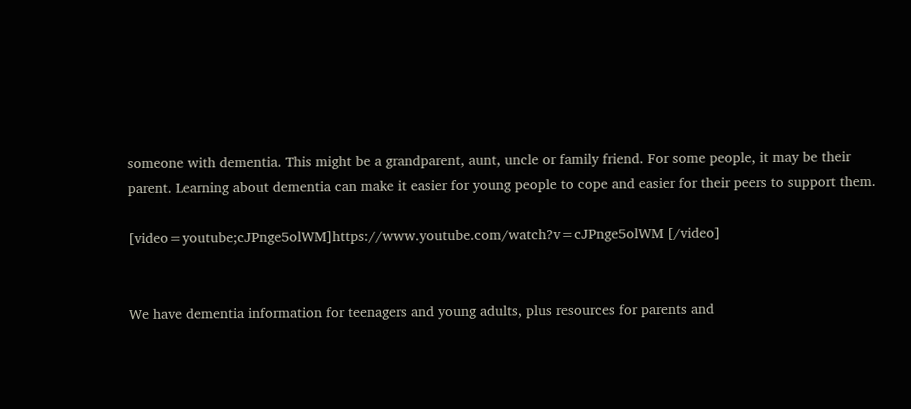someone with dementia. This might be a grandparent, aunt, uncle or family friend. For some people, it may be their parent. Learning about dementia can make it easier for young people to cope and easier for their peers to support them.

[video=youtube;cJPnge5olWM]https://www.youtube.com/watch?v=cJPnge5olWM [/video]


We have dementia information for teenagers and young adults, plus resources for parents and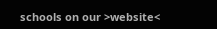schools on our >website<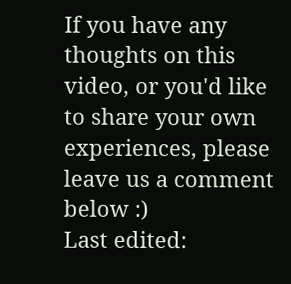If you have any thoughts on this video, or you'd like to share your own experiences, please leave us a comment below :)
Last edited: